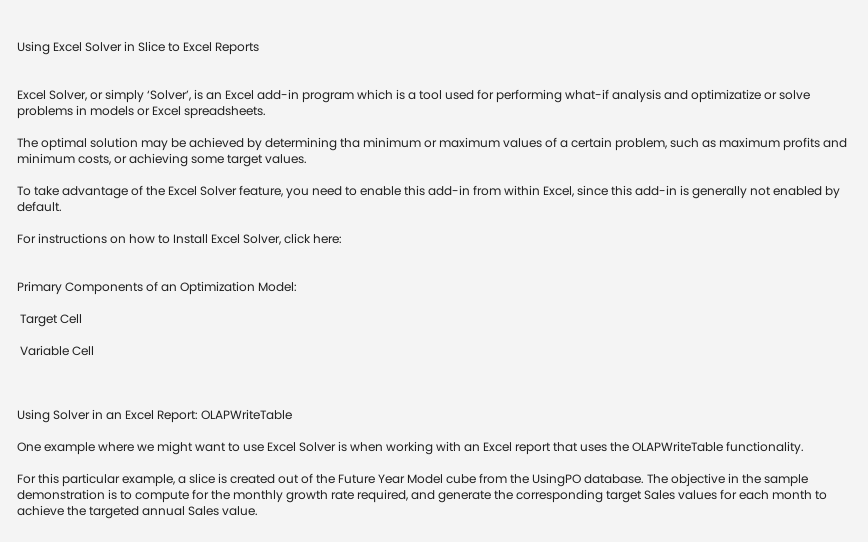Using Excel Solver in Slice to Excel Reports


Excel Solver, or simply ‘Solver’, is an Excel add-in program which is a tool used for performing what-if analysis and optimizatize or solve problems in models or Excel spreadsheets.

The optimal solution may be achieved by determining tha minimum or maximum values of a certain problem, such as maximum profits and minimum costs, or achieving some target values.

To take advantage of the Excel Solver feature, you need to enable this add-in from within Excel, since this add-in is generally not enabled by default.

For instructions on how to Install Excel Solver, click here:


Primary Components of an Optimization Model:

 Target Cell

 Variable Cell



Using Solver in an Excel Report: OLAPWriteTable

One example where we might want to use Excel Solver is when working with an Excel report that uses the OLAPWriteTable functionality.

For this particular example, a slice is created out of the Future Year Model cube from the UsingPO database. The objective in the sample demonstration is to compute for the monthly growth rate required, and generate the corresponding target Sales values for each month to achieve the targeted annual Sales value.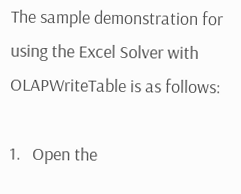The sample demonstration for using the Excel Solver with OLAPWriteTable is as follows:

1.   Open the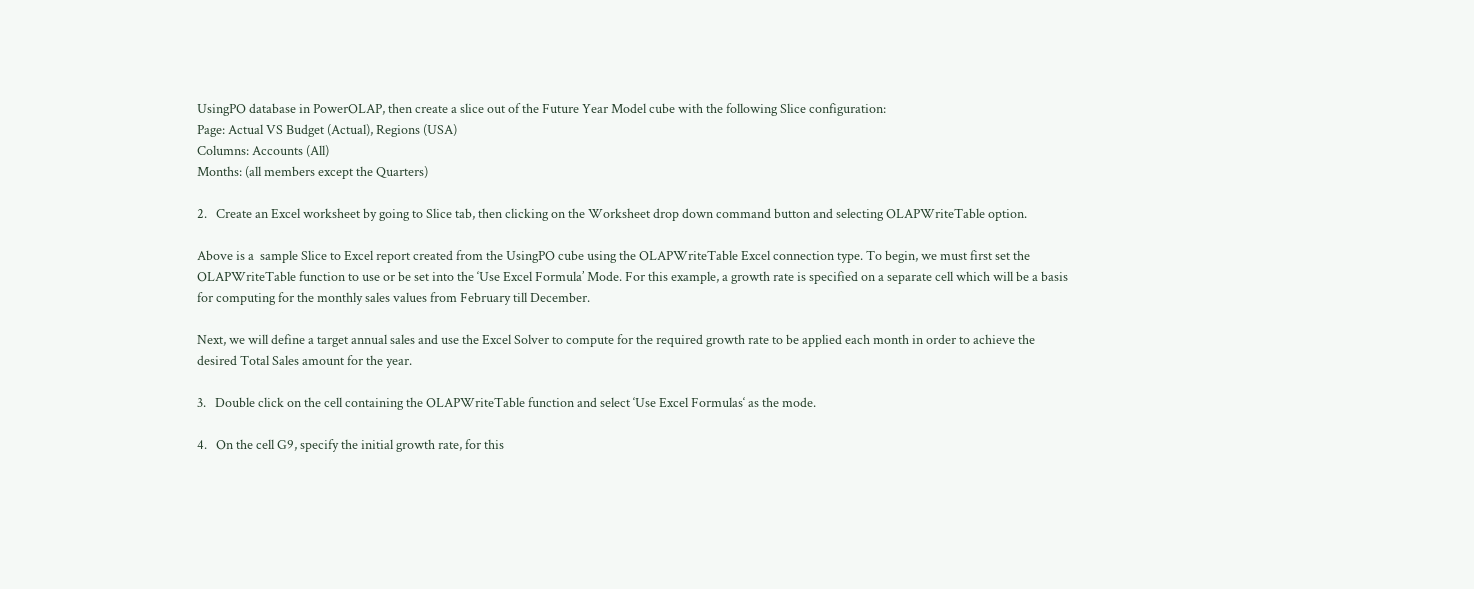UsingPO database in PowerOLAP, then create a slice out of the Future Year Model cube with the following Slice configuration:
Page: Actual VS Budget (Actual), Regions (USA)
Columns: Accounts (All)
Months: (all members except the Quarters)

2.   Create an Excel worksheet by going to Slice tab, then clicking on the Worksheet drop down command button and selecting OLAPWriteTable option.

Above is a  sample Slice to Excel report created from the UsingPO cube using the OLAPWriteTable Excel connection type. To begin, we must first set the OLAPWriteTable function to use or be set into the ‘Use Excel Formula’ Mode. For this example, a growth rate is specified on a separate cell which will be a basis for computing for the monthly sales values from February till December.

Next, we will define a target annual sales and use the Excel Solver to compute for the required growth rate to be applied each month in order to achieve the desired Total Sales amount for the year.

3.   Double click on the cell containing the OLAPWriteTable function and select ‘Use Excel Formulas‘ as the mode.

4.   On the cell G9, specify the initial growth rate, for this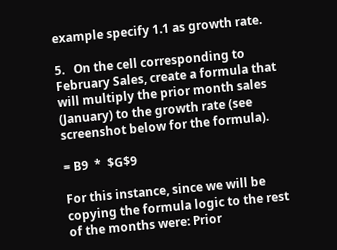example specify 1.1 as growth rate.

5.   On the cell corresponding to February Sales, create a formula that will multiply the prior month sales (January) to the growth rate (see screenshot below for the formula).

= B9  *  $G$9

For this instance, since we will be copying the formula logic to the rest of the months were: Prior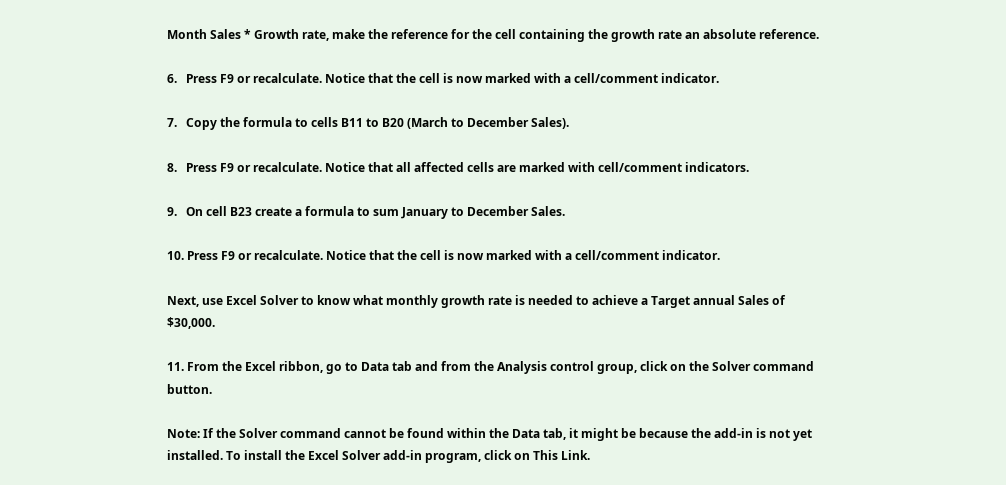Month Sales * Growth rate, make the reference for the cell containing the growth rate an absolute reference.

6.   Press F9 or recalculate. Notice that the cell is now marked with a cell/comment indicator.

7.   Copy the formula to cells B11 to B20 (March to December Sales).

8.   Press F9 or recalculate. Notice that all affected cells are marked with cell/comment indicators.

9.   On cell B23 create a formula to sum January to December Sales.

10. Press F9 or recalculate. Notice that the cell is now marked with a cell/comment indicator.

Next, use Excel Solver to know what monthly growth rate is needed to achieve a Target annual Sales of $30,000.

11. From the Excel ribbon, go to Data tab and from the Analysis control group, click on the Solver command button.

Note: If the Solver command cannot be found within the Data tab, it might be because the add-in is not yet installed. To install the Excel Solver add-in program, click on This Link.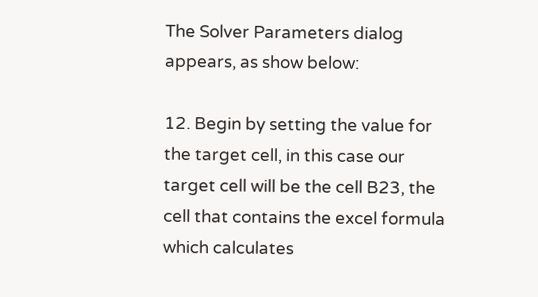The Solver Parameters dialog appears, as show below:

12. Begin by setting the value for the target cell, in this case our target cell will be the cell B23, the cell that contains the excel formula which calculates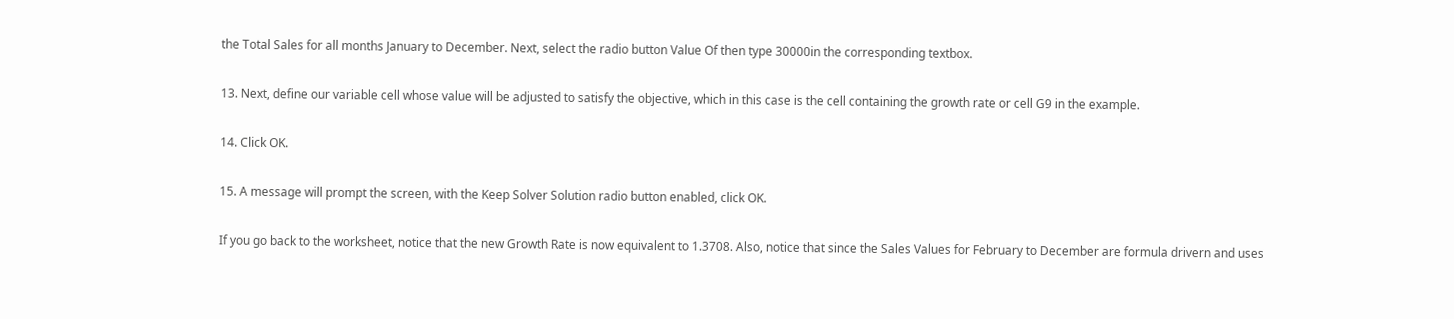the Total Sales for all months January to December. Next, select the radio button Value Of then type 30000in the corresponding textbox.

13. Next, define our variable cell whose value will be adjusted to satisfy the objective, which in this case is the cell containing the growth rate or cell G9 in the example.

14. Click OK.

15. A message will prompt the screen, with the Keep Solver Solution radio button enabled, click OK.

If you go back to the worksheet, notice that the new Growth Rate is now equivalent to 1.3708. Also, notice that since the Sales Values for February to December are formula drivern and uses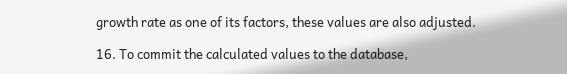growth rate as one of its factors, these values are also adjusted.

16. To commit the calculated values to the database,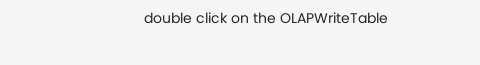double click on the OLAPWriteTable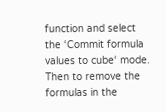function and select the ‘Commit formula values to cube‘ mode. Then to remove the formulas in the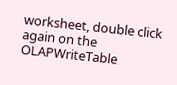worksheet, double click again on the OLAPWriteTable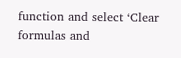function and select ‘Clear formulas and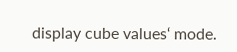display cube values‘ mode.